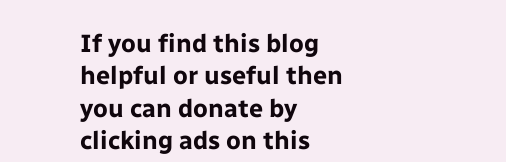If you find this blog helpful or useful then you can donate by clicking ads on this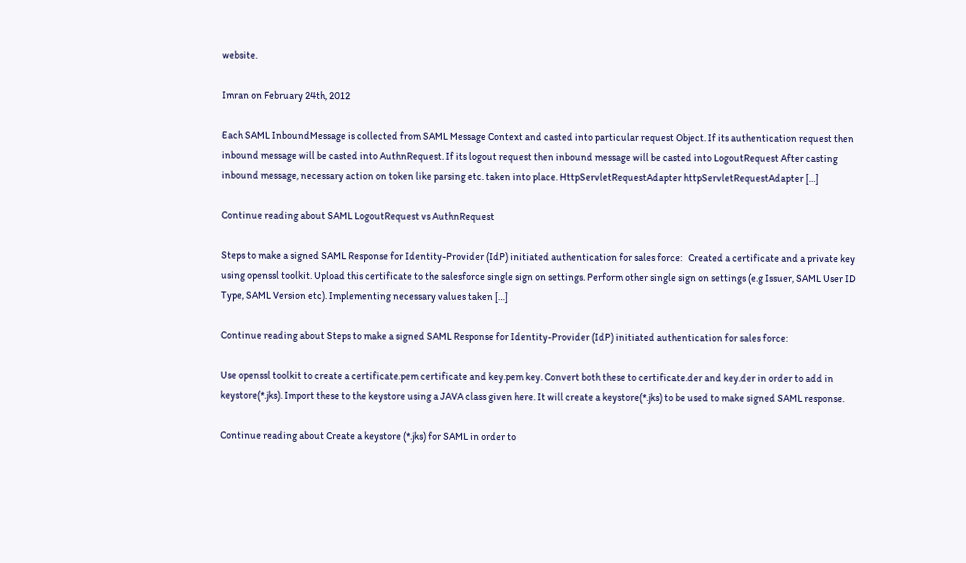website.

Imran on February 24th, 2012

Each SAML InboundMessage is collected from SAML Message Context and casted into particular request Object. If its authentication request then inbound message will be casted into AuthnRequest. If its logout request then inbound message will be casted into LogoutRequest After casting inbound message, necessary action on token like parsing etc. taken into place. HttpServletRequestAdapter httpServletRequestAdapter […]

Continue reading about SAML LogoutRequest vs AuthnRequest

Steps to make a signed SAML Response for Identity-Provider (IdP) initiated authentication for sales force:   Created a certificate and a private key using openssl toolkit. Upload this certificate to the salesforce single sign on settings. Perform other single sign on settings (e.g Issuer, SAML User ID Type, SAML Version etc). Implementing necessary values taken […]

Continue reading about Steps to make a signed SAML Response for Identity-Provider (IdP) initiated authentication for sales force:

Use openssl toolkit to create a certificate.pem certificate and key.pem key. Convert both these to certificate.der and key.der in order to add in keystore(*.jks). Import these to the keystore using a JAVA class given here. It will create a keystore(*.jks) to be used to make signed SAML response.

Continue reading about Create a keystore (*.jks) for SAML in order to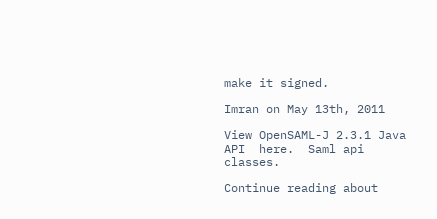make it signed.

Imran on May 13th, 2011

View OpenSAML-J 2.3.1 Java API  here.  Saml api classes.

Continue reading about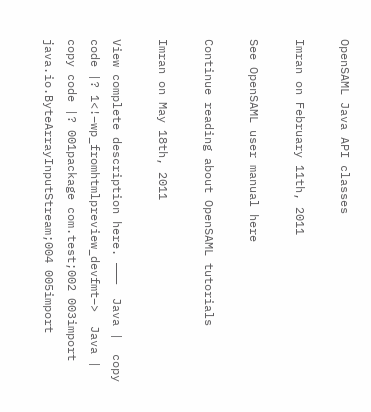OpenSAML Java API classes

Imran on February 11th, 2011

See OpenSAML user manual here

Continue reading about OpenSAML tutorials

Imran on May 18th, 2011

View complete description here. ———  Java |  copy code |? 1<!–wp_fromhtmlpreview_devfmt–>  Java |  copy code |? 001package com.test;002 003import java.io.ByteArrayInputStream;004 005import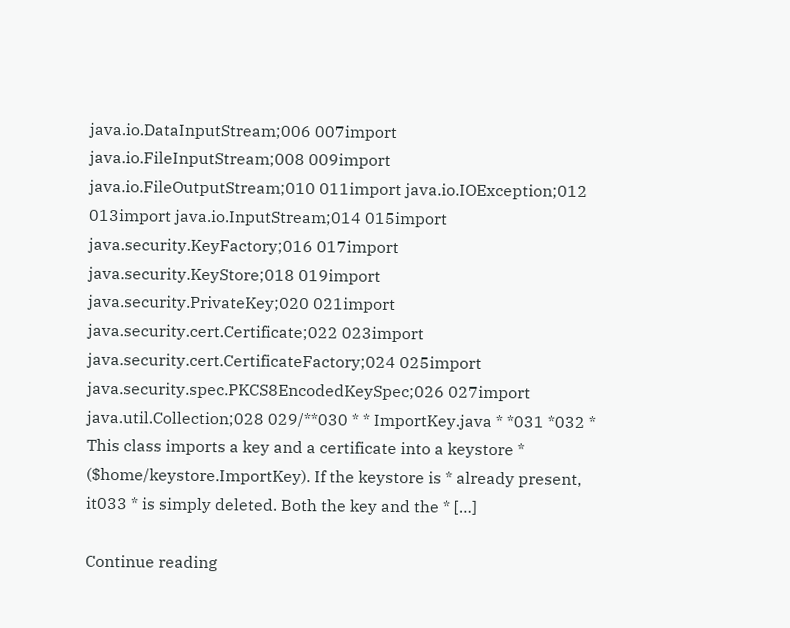java.io.DataInputStream;006 007import java.io.FileInputStream;008 009import java.io.FileOutputStream;010 011import java.io.IOException;012 013import java.io.InputStream;014 015import java.security.KeyFactory;016 017import java.security.KeyStore;018 019import java.security.PrivateKey;020 021import java.security.cert.Certificate;022 023import java.security.cert.CertificateFactory;024 025import java.security.spec.PKCS8EncodedKeySpec;026 027import java.util.Collection;028 029/**030 * * ImportKey.java * *031 *032 * This class imports a key and a certificate into a keystore * ($home/keystore.ImportKey). If the keystore is * already present, it033 * is simply deleted. Both the key and the * […]

Continue reading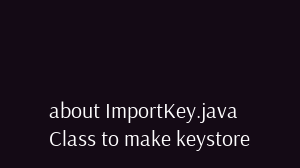about ImportKey.java Class to make keystore